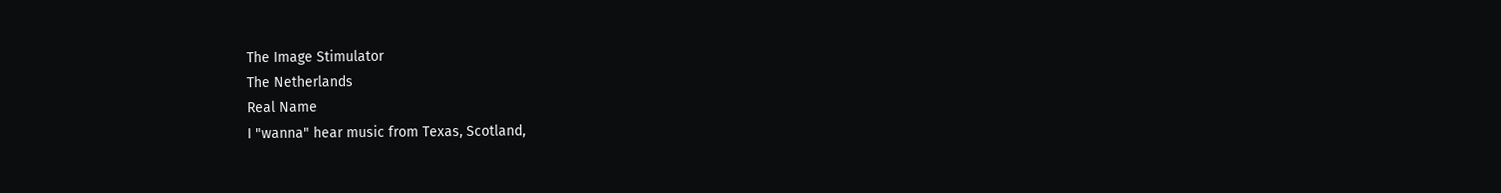The Image Stimulator
The Netherlands
Real Name
I "wanna" hear music from Texas, Scotland,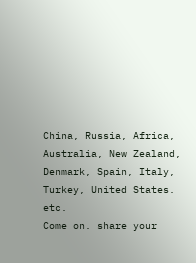China, Russia, Africa, Australia, New Zealand, Denmark, Spain, Italy, Turkey, United States. etc.
Come on. share your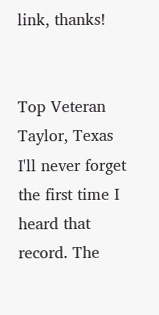link, thanks!


Top Veteran
Taylor, Texas
I'll never forget the first time I heard that record. The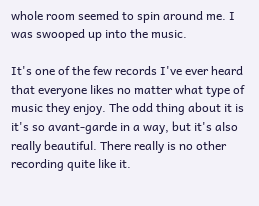whole room seemed to spin around me. I was swooped up into the music.

It's one of the few records I've ever heard that everyone likes no matter what type of music they enjoy. The odd thing about it is it's so avant-garde in a way, but it's also really beautiful. There really is no other recording quite like it.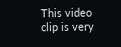This video clip is very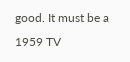good. It must be a 1959 TV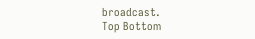broadcast.
Top Bottom